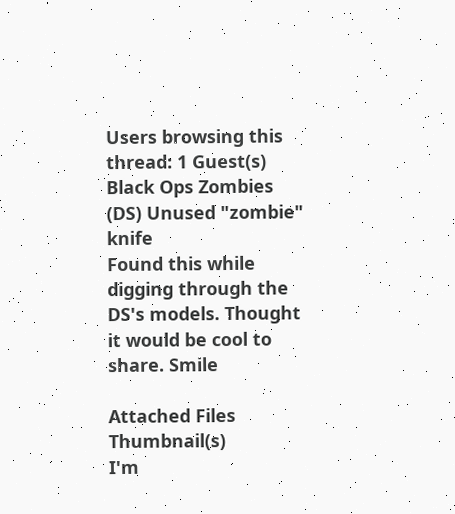Users browsing this thread: 1 Guest(s)
Black Ops Zombies (DS) Unused "zombie" knife
Found this while digging through the DS's models. Thought it would be cool to share. Smile

Attached Files Thumbnail(s)
I'm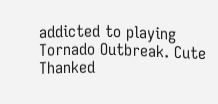addicted to playing Tornado Outbreak. Cute
Thanked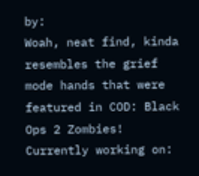by:
Woah, neat find, kinda resembles the grief mode hands that were featured in COD: Black Ops 2 Zombies!
Currently working on: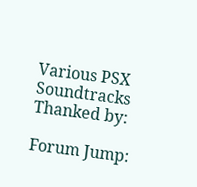Various PSX Soundtracks
Thanked by:

Forum Jump: